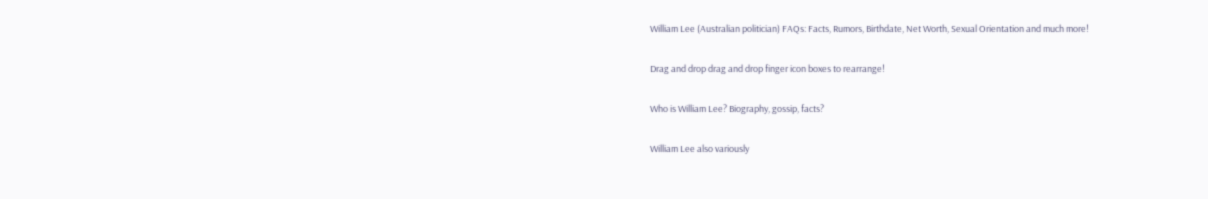William Lee (Australian politician) FAQs: Facts, Rumors, Birthdate, Net Worth, Sexual Orientation and much more!

Drag and drop drag and drop finger icon boxes to rearrange!

Who is William Lee? Biography, gossip, facts?

William Lee also variously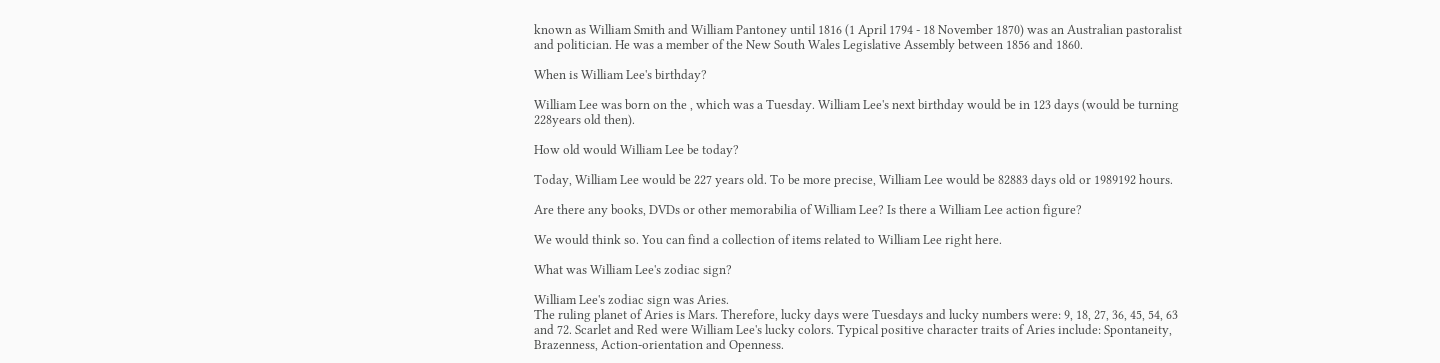known as William Smith and William Pantoney until 1816 (1 April 1794 - 18 November 1870) was an Australian pastoralist and politician. He was a member of the New South Wales Legislative Assembly between 1856 and 1860.

When is William Lee's birthday?

William Lee was born on the , which was a Tuesday. William Lee's next birthday would be in 123 days (would be turning 228years old then).

How old would William Lee be today?

Today, William Lee would be 227 years old. To be more precise, William Lee would be 82883 days old or 1989192 hours.

Are there any books, DVDs or other memorabilia of William Lee? Is there a William Lee action figure?

We would think so. You can find a collection of items related to William Lee right here.

What was William Lee's zodiac sign?

William Lee's zodiac sign was Aries.
The ruling planet of Aries is Mars. Therefore, lucky days were Tuesdays and lucky numbers were: 9, 18, 27, 36, 45, 54, 63 and 72. Scarlet and Red were William Lee's lucky colors. Typical positive character traits of Aries include: Spontaneity, Brazenness, Action-orientation and Openness.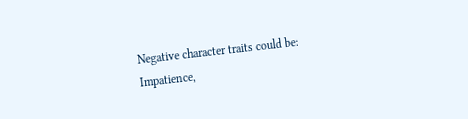Negative character traits could be: Impatience,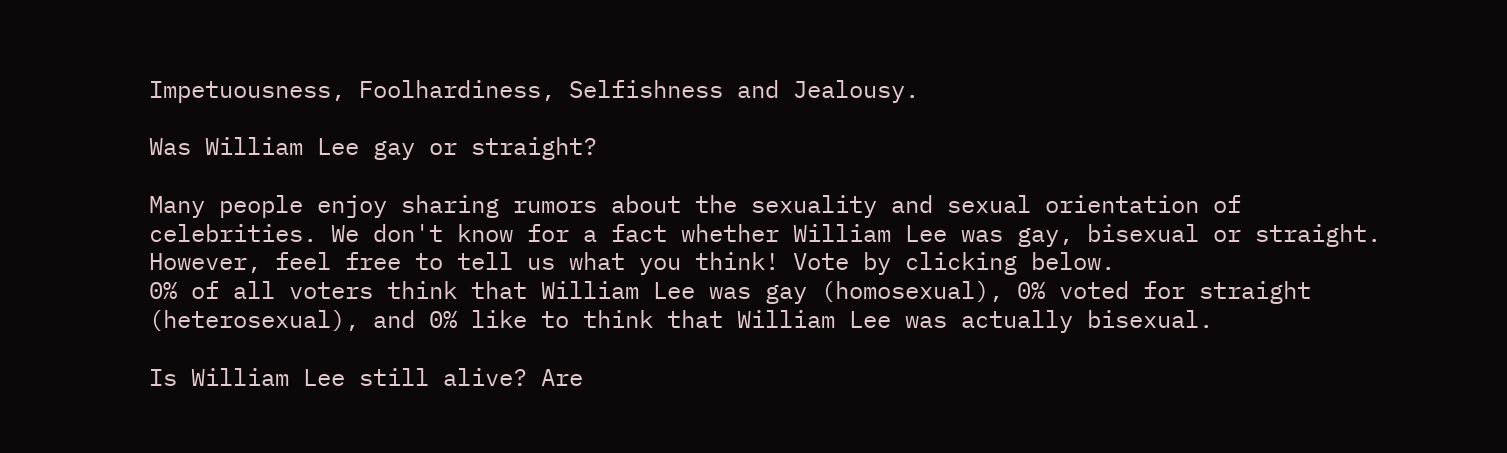Impetuousness, Foolhardiness, Selfishness and Jealousy.

Was William Lee gay or straight?

Many people enjoy sharing rumors about the sexuality and sexual orientation of celebrities. We don't know for a fact whether William Lee was gay, bisexual or straight. However, feel free to tell us what you think! Vote by clicking below.
0% of all voters think that William Lee was gay (homosexual), 0% voted for straight (heterosexual), and 0% like to think that William Lee was actually bisexual.

Is William Lee still alive? Are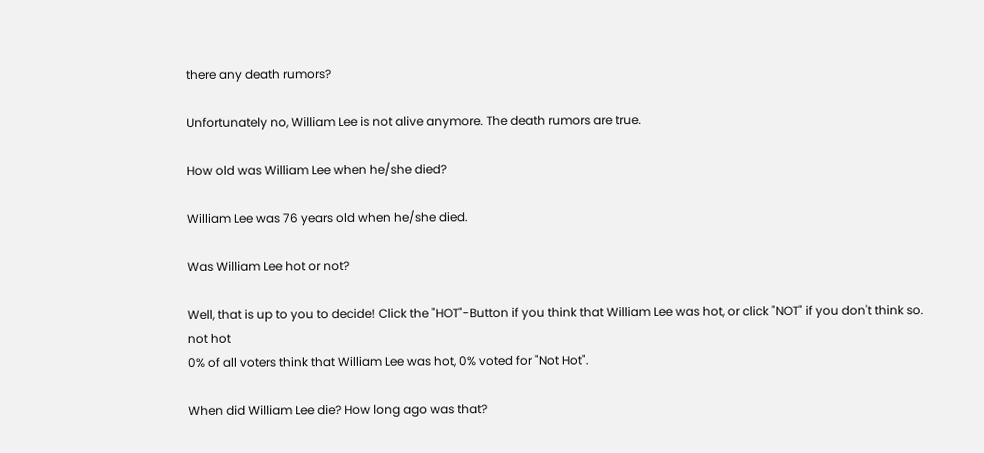there any death rumors?

Unfortunately no, William Lee is not alive anymore. The death rumors are true.

How old was William Lee when he/she died?

William Lee was 76 years old when he/she died.

Was William Lee hot or not?

Well, that is up to you to decide! Click the "HOT"-Button if you think that William Lee was hot, or click "NOT" if you don't think so.
not hot
0% of all voters think that William Lee was hot, 0% voted for "Not Hot".

When did William Lee die? How long ago was that?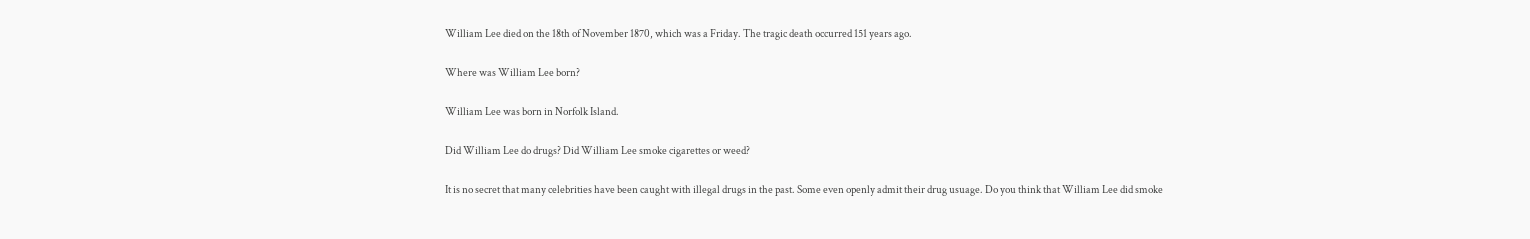William Lee died on the 18th of November 1870, which was a Friday. The tragic death occurred 151 years ago.

Where was William Lee born?

William Lee was born in Norfolk Island.

Did William Lee do drugs? Did William Lee smoke cigarettes or weed?

It is no secret that many celebrities have been caught with illegal drugs in the past. Some even openly admit their drug usuage. Do you think that William Lee did smoke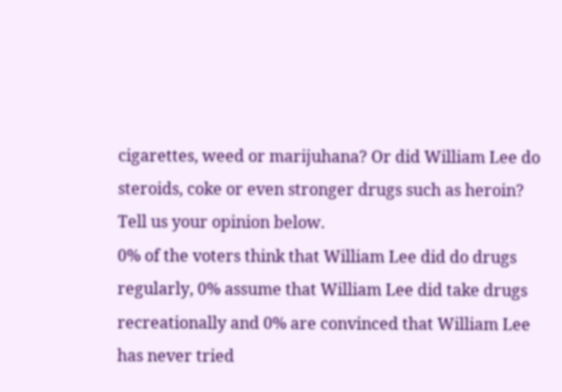cigarettes, weed or marijuhana? Or did William Lee do steroids, coke or even stronger drugs such as heroin? Tell us your opinion below.
0% of the voters think that William Lee did do drugs regularly, 0% assume that William Lee did take drugs recreationally and 0% are convinced that William Lee has never tried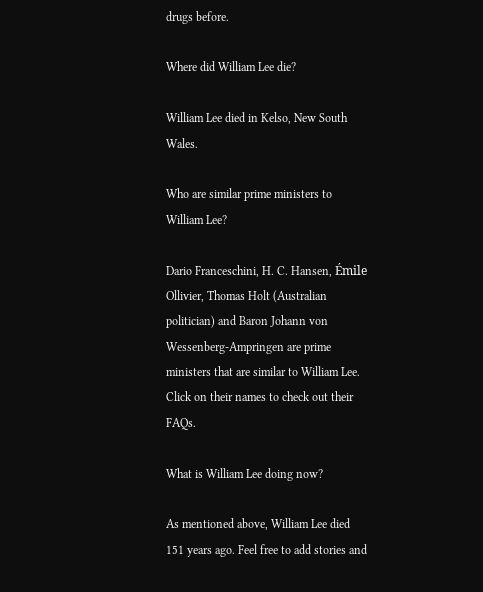drugs before.

Where did William Lee die?

William Lee died in Kelso, New South Wales.

Who are similar prime ministers to William Lee?

Dario Franceschini, H. C. Hansen, Émile Ollivier, Thomas Holt (Australian politician) and Baron Johann von Wessenberg-Ampringen are prime ministers that are similar to William Lee. Click on their names to check out their FAQs.

What is William Lee doing now?

As mentioned above, William Lee died 151 years ago. Feel free to add stories and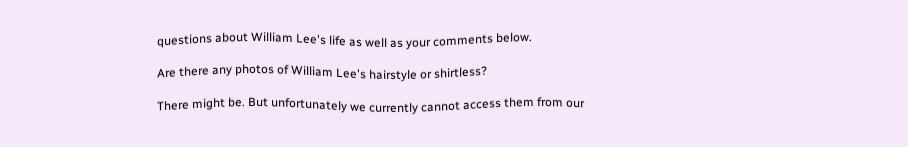questions about William Lee's life as well as your comments below.

Are there any photos of William Lee's hairstyle or shirtless?

There might be. But unfortunately we currently cannot access them from our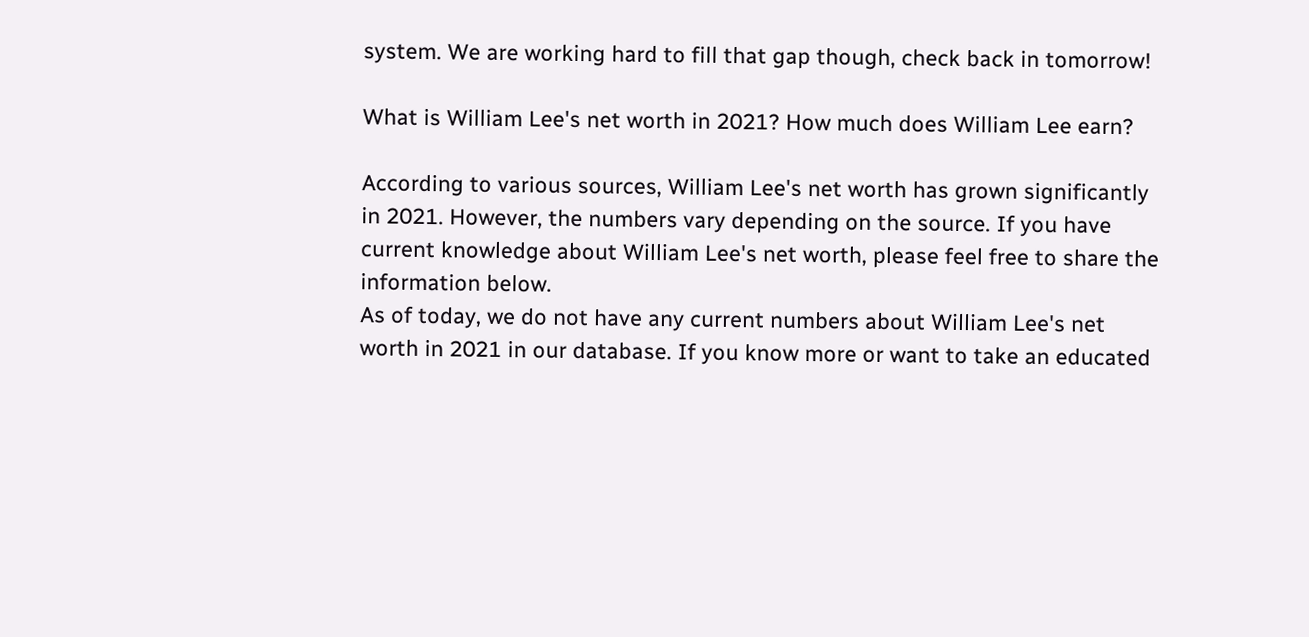system. We are working hard to fill that gap though, check back in tomorrow!

What is William Lee's net worth in 2021? How much does William Lee earn?

According to various sources, William Lee's net worth has grown significantly in 2021. However, the numbers vary depending on the source. If you have current knowledge about William Lee's net worth, please feel free to share the information below.
As of today, we do not have any current numbers about William Lee's net worth in 2021 in our database. If you know more or want to take an educated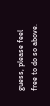guess, please feel free to do so above.